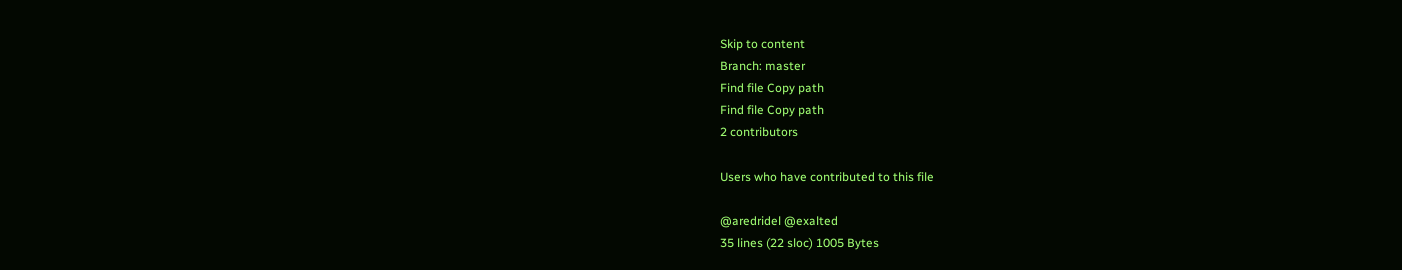Skip to content
Branch: master
Find file Copy path
Find file Copy path
2 contributors

Users who have contributed to this file

@aredridel @exalted
35 lines (22 sloc) 1005 Bytes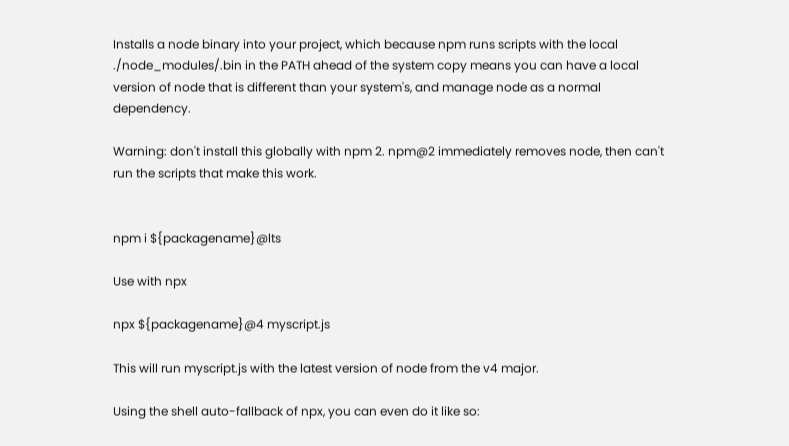Installs a node binary into your project, which because npm runs scripts with the local ./node_modules/.bin in the PATH ahead of the system copy means you can have a local version of node that is different than your system's, and manage node as a normal dependency.

Warning: don't install this globally with npm 2. npm@2 immediately removes node, then can't run the scripts that make this work.


npm i ${packagename}@lts

Use with npx

npx ${packagename}@4 myscript.js

This will run myscript.js with the latest version of node from the v4 major.

Using the shell auto-fallback of npx, you can even do it like so: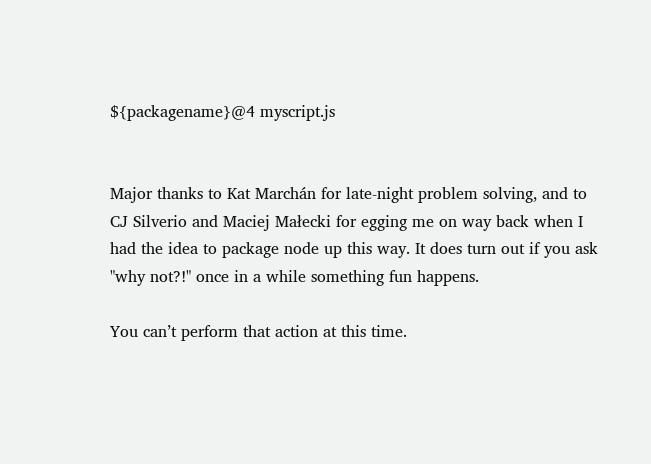${packagename}@4 myscript.js


Major thanks to Kat Marchán for late-night problem solving, and to CJ Silverio and Maciej Małecki for egging me on way back when I had the idea to package node up this way. It does turn out if you ask "why not?!" once in a while something fun happens.

You can’t perform that action at this time.